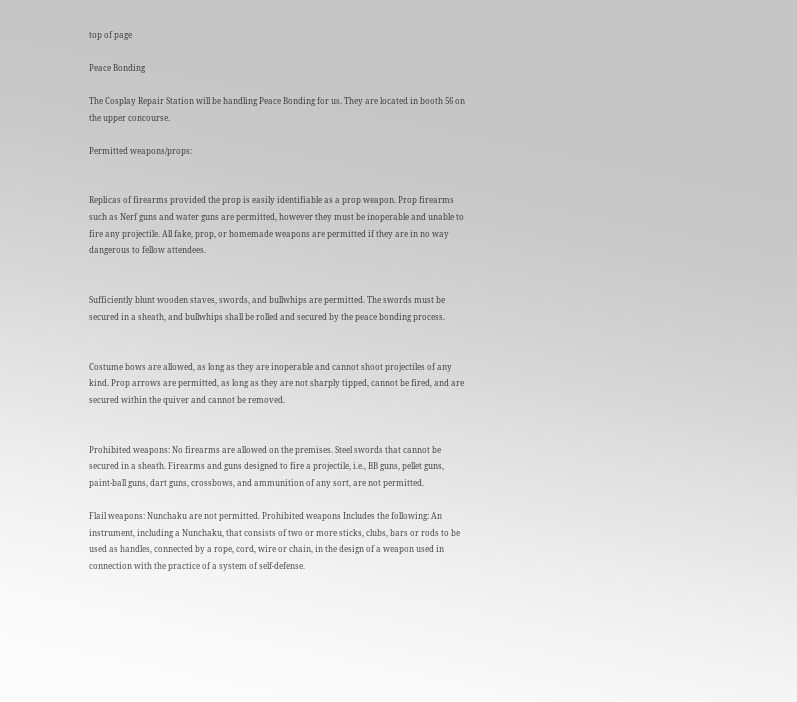top of page

Peace Bonding

The Cosplay Repair Station will be handling Peace Bonding for us. They are located in booth 56 on the upper concourse.

Permitted weapons/props:


Replicas of firearms provided the prop is easily identifiable as a prop weapon. Prop firearms such as Nerf guns and water guns are permitted, however they must be inoperable and unable to fire any projectile. All fake, prop, or homemade weapons are permitted if they are in no way dangerous to fellow attendees.


Sufficiently blunt wooden staves, swords, and bullwhips are permitted. The swords must be secured in a sheath, and bullwhips shall be rolled and secured by the peace bonding process.


Costume bows are allowed, as long as they are inoperable and cannot shoot projectiles of any kind. Prop arrows are permitted, as long as they are not sharply tipped, cannot be fired, and are secured within the quiver and cannot be removed.


Prohibited weapons: No firearms are allowed on the premises. Steel swords that cannot be secured in a sheath. Firearms and guns designed to fire a projectile, i.e., BB guns, pellet guns, paint-ball guns, dart guns, crossbows, and ammunition of any sort, are not permitted.

Flail weapons: Nunchaku are not permitted. Prohibited weapons Includes the following: An instrument, including a Nunchaku, that consists of two or more sticks, clubs, bars or rods to be used as handles, connected by a rope, cord, wire or chain, in the design of a weapon used in connection with the practice of a system of self-defense.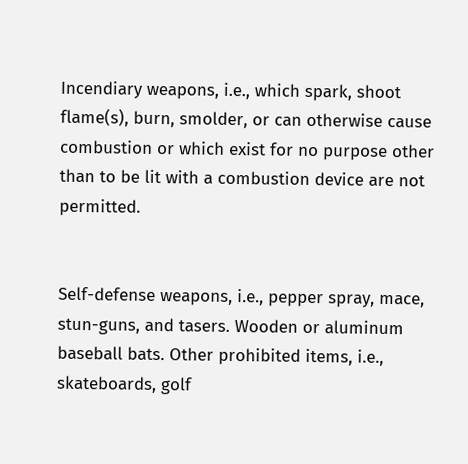Incendiary weapons, i.e., which spark, shoot flame(s), burn, smolder, or can otherwise cause combustion or which exist for no purpose other than to be lit with a combustion device are not permitted.


Self-defense weapons, i.e., pepper spray, mace, stun-guns, and tasers. Wooden or aluminum baseball bats. Other prohibited items, i.e., skateboards, golf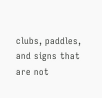clubs, paddles, and signs that are not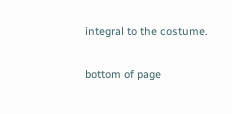integral to the costume.

bottom of page